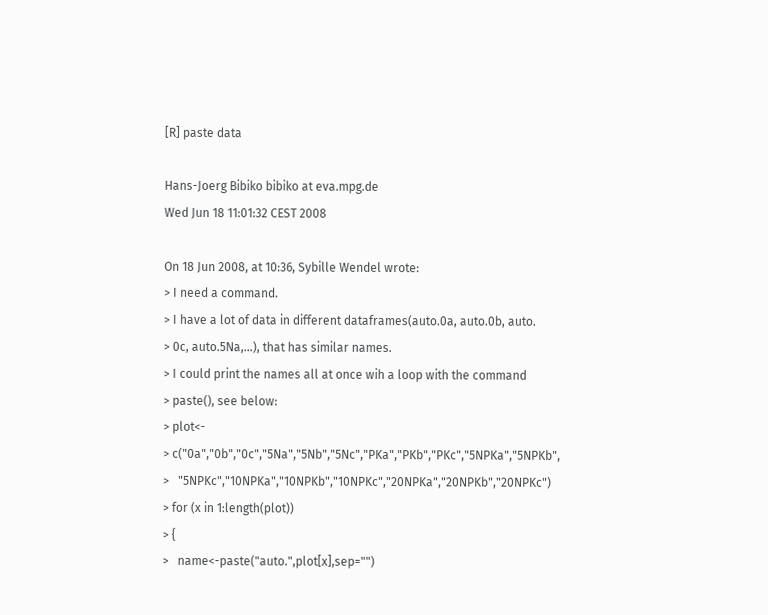[R] paste data

Hans-Joerg Bibiko bibiko at eva.mpg.de
Wed Jun 18 11:01:32 CEST 2008

On 18 Jun 2008, at 10:36, Sybille Wendel wrote:
> I need a command.
> I have a lot of data in different dataframes(auto.0a, auto.0b, auto.
> 0c, auto.5Na,...), that has similar names.
> I could print the names all at once wih a loop with the command
> paste(), see below:
> plot<-
> c("0a","0b","0c","5Na","5Nb","5Nc","PKa","PKb","PKc","5NPKa","5NPKb",
>   "5NPKc","10NPKa","10NPKb","10NPKc","20NPKa","20NPKb","20NPKc")
> for (x in 1:length(plot))
> {
>   name<-paste("auto.",plot[x],sep="")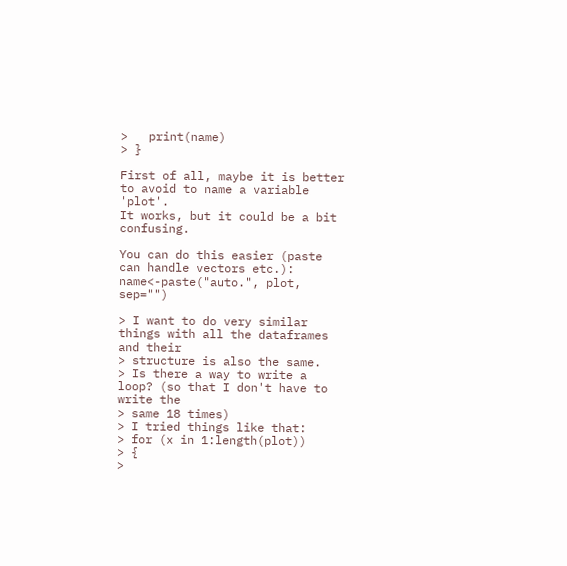>   print(name)
> }

First of all, maybe it is better to avoid to name a variable 'plot'.
It works, but it could be a bit confusing.

You can do this easier (paste can handle vectors etc.):
name<-paste("auto.", plot, sep="")

> I want to do very similar things with all the dataframes and their
> structure is also the same.
> Is there a way to write a loop? (so that I don't have to write the
> same 18 times)
> I tried things like that:
> for (x in 1:length(plot))
> {
>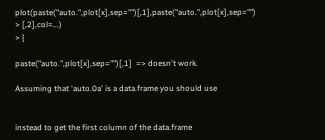plot(paste("auto.",plot[x],sep="")[,1],paste("auto.",plot[x],sep="")
> [,2],col=...)
> }

paste("auto.",plot[x],sep="")[,1]  => doesn't work.

Assuming that 'auto.0a' is a data.frame you should use


instead to get the first column of the data.frame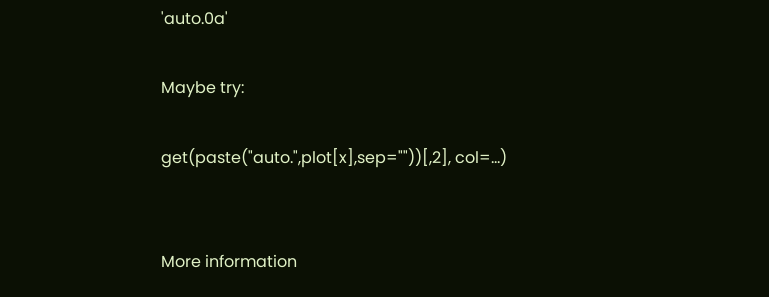'auto.0a'

Maybe try:

get(paste("auto.",plot[x],sep=""))[,2], col=...)


More information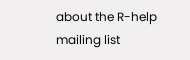about the R-help mailing list